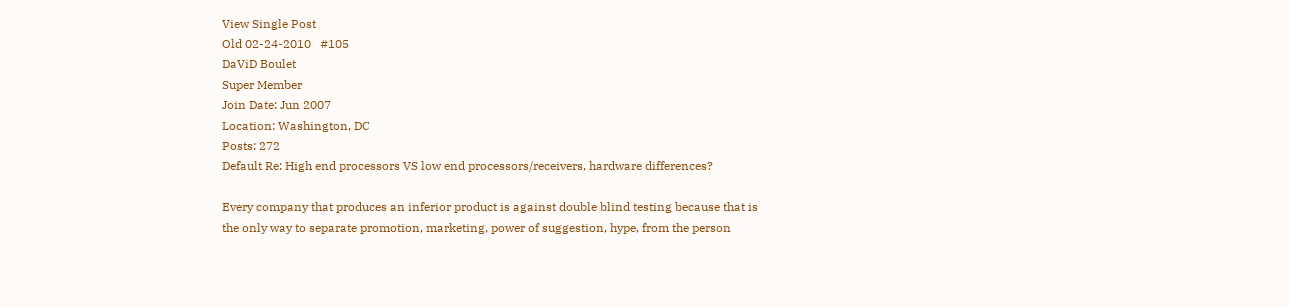View Single Post
Old 02-24-2010   #105
DaViD Boulet
Super Member
Join Date: Jun 2007
Location: Washington, DC
Posts: 272
Default Re: High end processors VS low end processors/receivers, hardware differences?

Every company that produces an inferior product is against double blind testing because that is the only way to separate promotion, marketing, power of suggestion, hype, from the person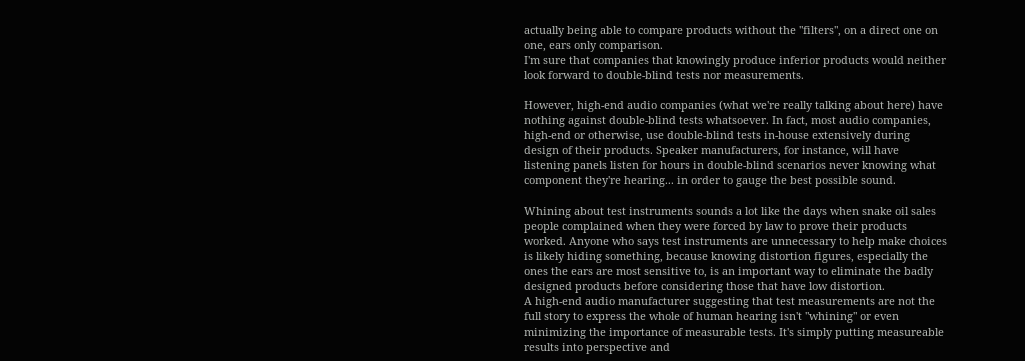actually being able to compare products without the "filters", on a direct one on one, ears only comparison.
I'm sure that companies that knowingly produce inferior products would neither look forward to double-blind tests nor measurements.

However, high-end audio companies (what we're really talking about here) have nothing against double-blind tests whatsoever. In fact, most audio companies, high-end or otherwise, use double-blind tests in-house extensively during design of their products. Speaker manufacturers, for instance, will have listening panels listen for hours in double-blind scenarios never knowing what component they're hearing... in order to gauge the best possible sound.

Whining about test instruments sounds a lot like the days when snake oil sales people complained when they were forced by law to prove their products worked. Anyone who says test instruments are unnecessary to help make choices is likely hiding something, because knowing distortion figures, especially the ones the ears are most sensitive to, is an important way to eliminate the badly designed products before considering those that have low distortion.
A high-end audio manufacturer suggesting that test measurements are not the full story to express the whole of human hearing isn't "whining" or even minimizing the importance of measurable tests. It's simply putting measureable results into perspective and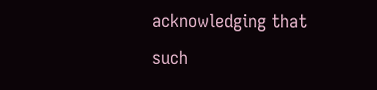acknowledging that such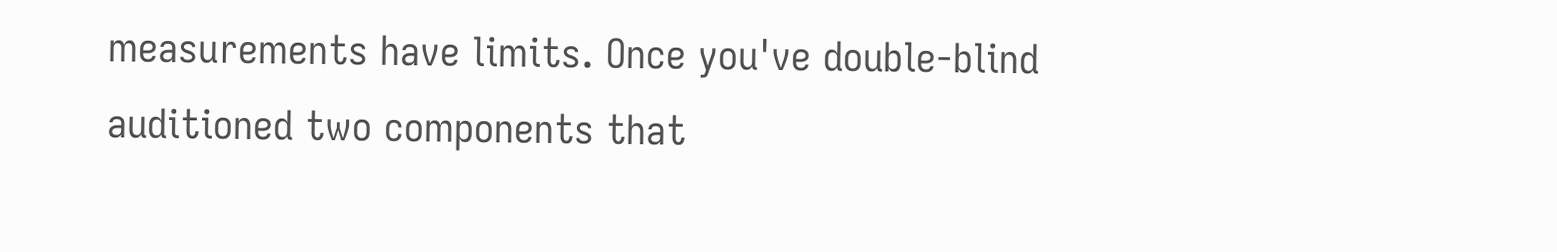measurements have limits. Once you've double-blind auditioned two components that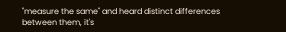"measure the same" and heard distinct differences between them, it's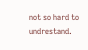not so hard to undrestand.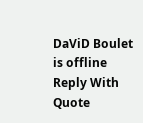DaViD Boulet is offline   Reply With Quote